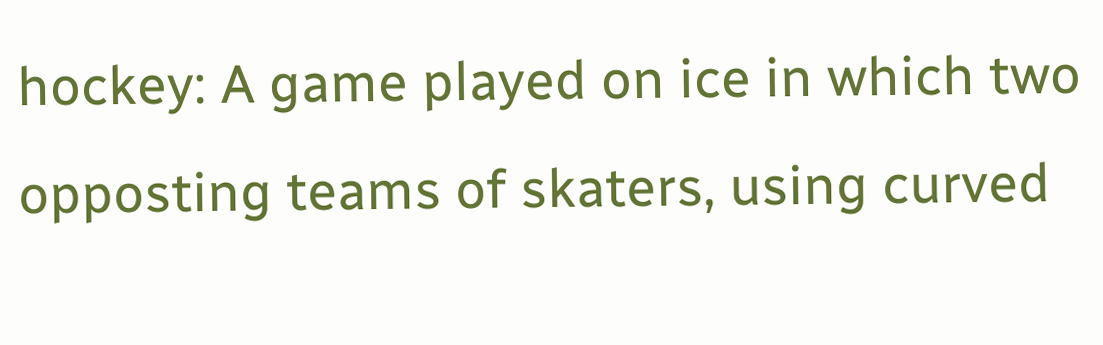hockey: A game played on ice in which two opposting teams of skaters, using curved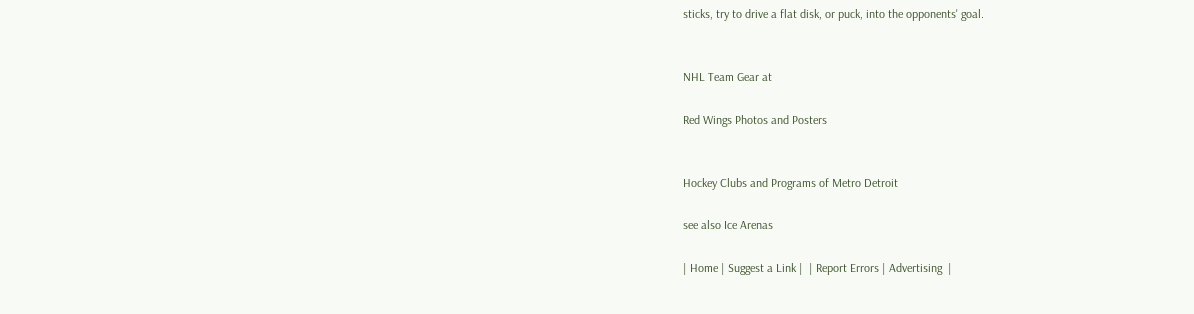sticks, try to drive a flat disk, or puck, into the opponents' goal.


NHL Team Gear at

Red Wings Photos and Posters


Hockey Clubs and Programs of Metro Detroit

see also Ice Arenas

| Home | Suggest a Link |  | Report Errors | Advertising  |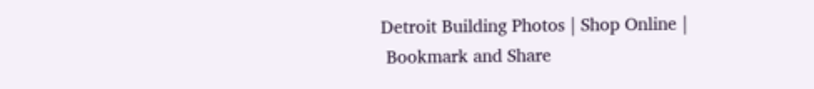Detroit Building Photos | Shop Online |
 Bookmark and Share